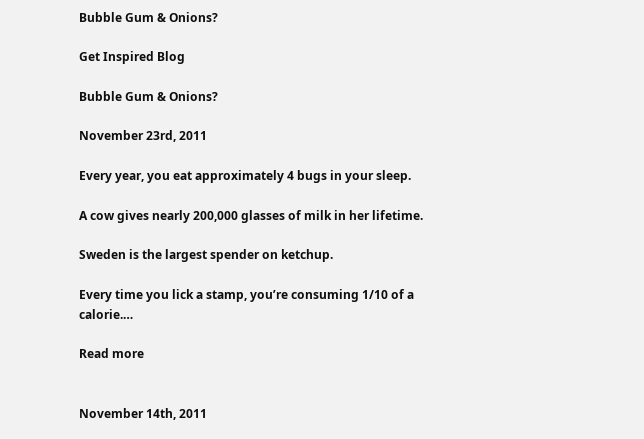Bubble Gum & Onions?

Get Inspired Blog

Bubble Gum & Onions?

November 23rd, 2011

Every year, you eat approximately 4 bugs in your sleep.

A cow gives nearly 200,000 glasses of milk in her lifetime.

Sweden is the largest spender on ketchup.

Every time you lick a stamp, you’re consuming 1/10 of a calorie.…

Read more


November 14th, 2011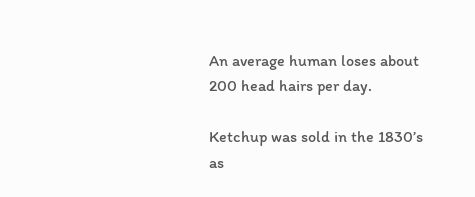An average human loses about 200 head hairs per day.

Ketchup was sold in the 1830’s as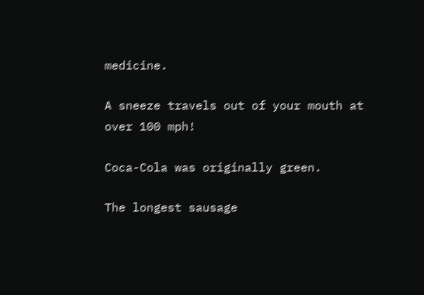medicine.

A sneeze travels out of your mouth at over 100 mph!

Coca-Cola was originally green.

The longest sausage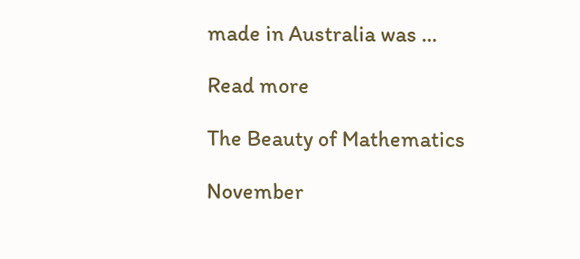made in Australia was …

Read more

The Beauty of Mathematics

November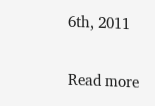6th, 2011

Read more